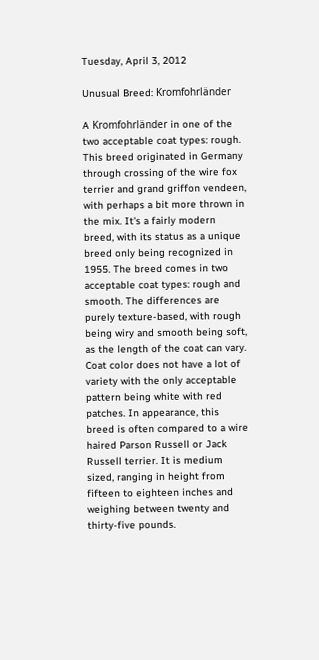Tuesday, April 3, 2012

Unusual Breed: Kromfohrländer

A Kromfohrländer in one of the two acceptable coat types: rough.
This breed originated in Germany through crossing of the wire fox terrier and grand griffon vendeen, with perhaps a bit more thrown in the mix. It's a fairly modern breed, with its status as a unique breed only being recognized in 1955. The breed comes in two acceptable coat types: rough and smooth. The differences are purely texture-based, with rough being wiry and smooth being soft, as the length of the coat can vary. Coat color does not have a lot of variety with the only acceptable pattern being white with red patches. In appearance, this breed is often compared to a wire haired Parson Russell or Jack Russell terrier. It is medium sized, ranging in height from fifteen to eighteen inches and weighing between twenty and thirty-five pounds.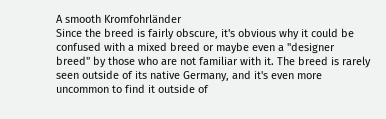A smooth Kromfohrländer
Since the breed is fairly obscure, it's obvious why it could be confused with a mixed breed or maybe even a "designer breed" by those who are not familiar with it. The breed is rarely seen outside of its native Germany, and it's even more uncommon to find it outside of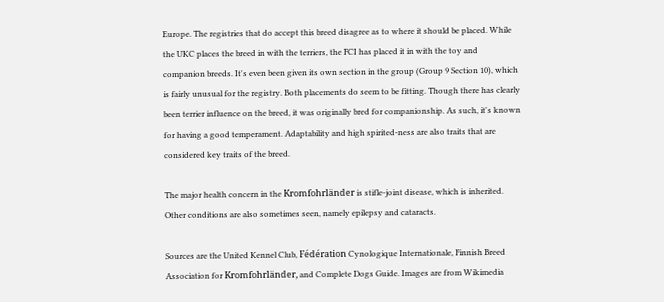Europe. The registries that do accept this breed disagree as to where it should be placed. While the UKC places the breed in with the terriers, the FCI has placed it in with the toy and companion breeds. It's even been given its own section in the group (Group 9 Section 10), which is fairly unusual for the registry. Both placements do seem to be fitting. Though there has clearly been terrier influence on the breed, it was originally bred for companionship. As such, it's known for having a good temperament. Adaptability and high spirited-ness are also traits that are considered key traits of the breed.

The major health concern in the Kromfohrländer is stifle-joint disease, which is inherited. Other conditions are also sometimes seen, namely epilepsy and cataracts.

Sources are the United Kennel Club, Fédération Cynologique Internationale, Finnish Breed Association for Kromfohrländer, and Complete Dogs Guide. Images are from Wikimedia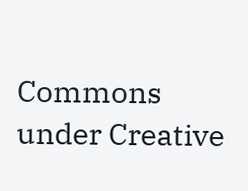Commons under Creative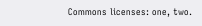Commons licenses: one, two.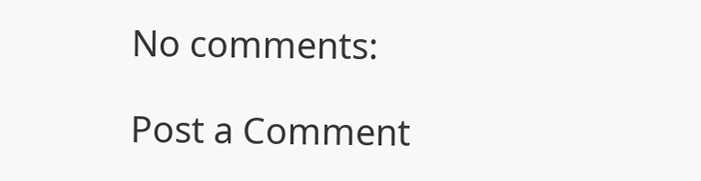No comments:

Post a Comment